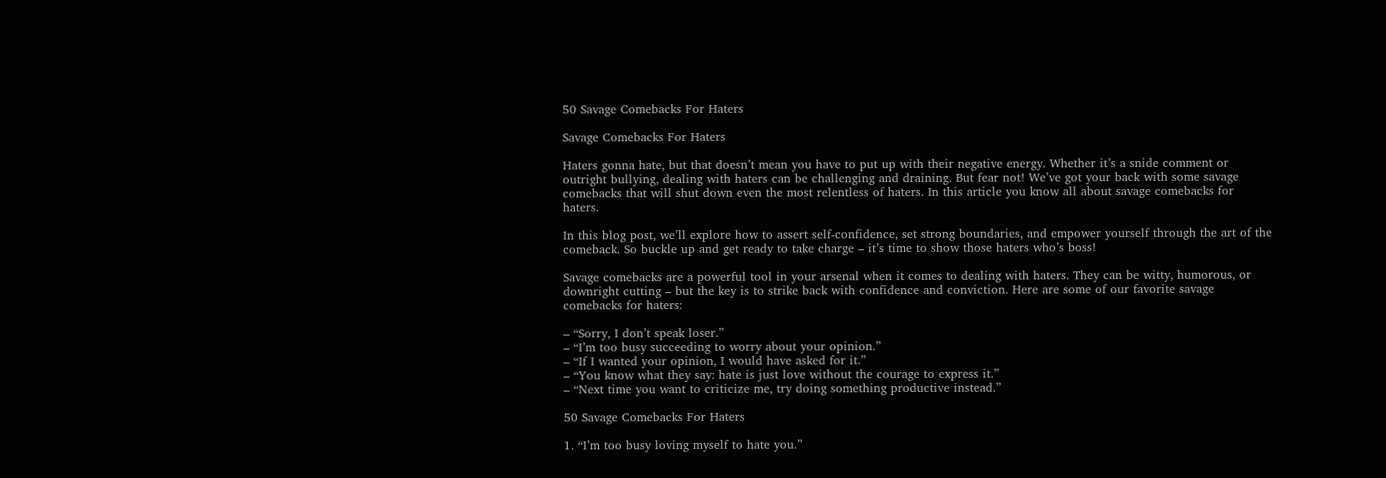50 Savage Comebacks For Haters

Savage Comebacks For Haters

Haters gonna hate, but that doesn’t mean you have to put up with their negative energy. Whether it’s a snide comment or outright bullying, dealing with haters can be challenging and draining. But fear not! We’ve got your back with some savage comebacks that will shut down even the most relentless of haters. In this article you know all about savage comebacks for haters.

In this blog post, we’ll explore how to assert self-confidence, set strong boundaries, and empower yourself through the art of the comeback. So buckle up and get ready to take charge – it’s time to show those haters who’s boss!

Savage comebacks are a powerful tool in your arsenal when it comes to dealing with haters. They can be witty, humorous, or downright cutting – but the key is to strike back with confidence and conviction. Here are some of our favorite savage comebacks for haters:

– “Sorry, I don’t speak loser.”
– “I’m too busy succeeding to worry about your opinion.”
– “If I wanted your opinion, I would have asked for it.”
– “You know what they say: hate is just love without the courage to express it.”
– “Next time you want to criticize me, try doing something productive instead.”

50 Savage Comebacks For Haters

1. “I’m too busy loving myself to hate you.”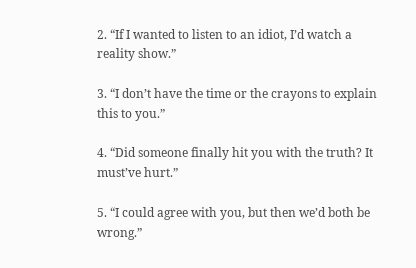2. “If I wanted to listen to an idiot, I’d watch a reality show.”

3. “I don’t have the time or the crayons to explain this to you.”

4. “Did someone finally hit you with the truth? It must’ve hurt.”

5. “I could agree with you, but then we’d both be wrong.”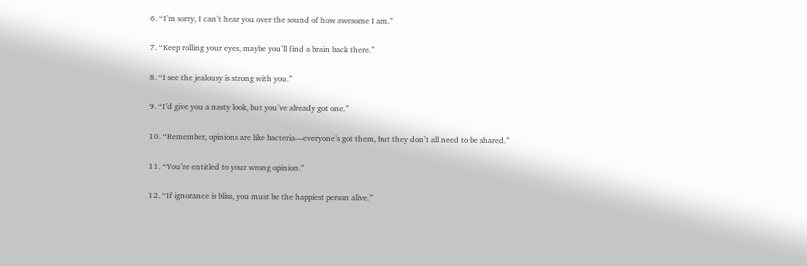6. “I’m sorry, I can’t hear you over the sound of how awesome I am.”

7. “Keep rolling your eyes, maybe you’ll find a brain back there.”

8. “I see the jealousy is strong with you.”

9. “I’d give you a nasty look, but you’ve already got one.”

10. “Remember, opinions are like bacteria—everyone’s got them, but they don’t all need to be shared.”

11. “You’re entitled to your wrong opinion.”

12. “If ignorance is bliss, you must be the happiest person alive.”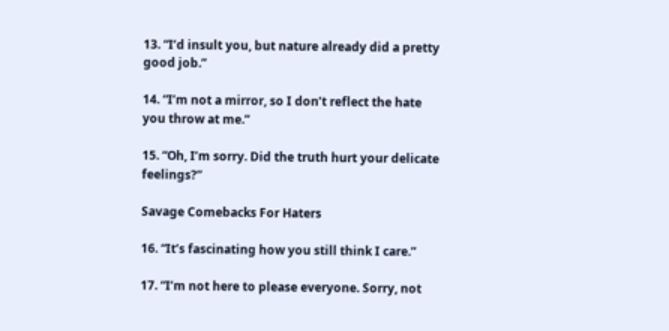13. “I’d insult you, but nature already did a pretty good job.”

14. “I’m not a mirror, so I don’t reflect the hate you throw at me.”

15. “Oh, I’m sorry. Did the truth hurt your delicate feelings?”

Savage Comebacks For Haters

16. “It’s fascinating how you still think I care.”

17. “I’m not here to please everyone. Sorry, not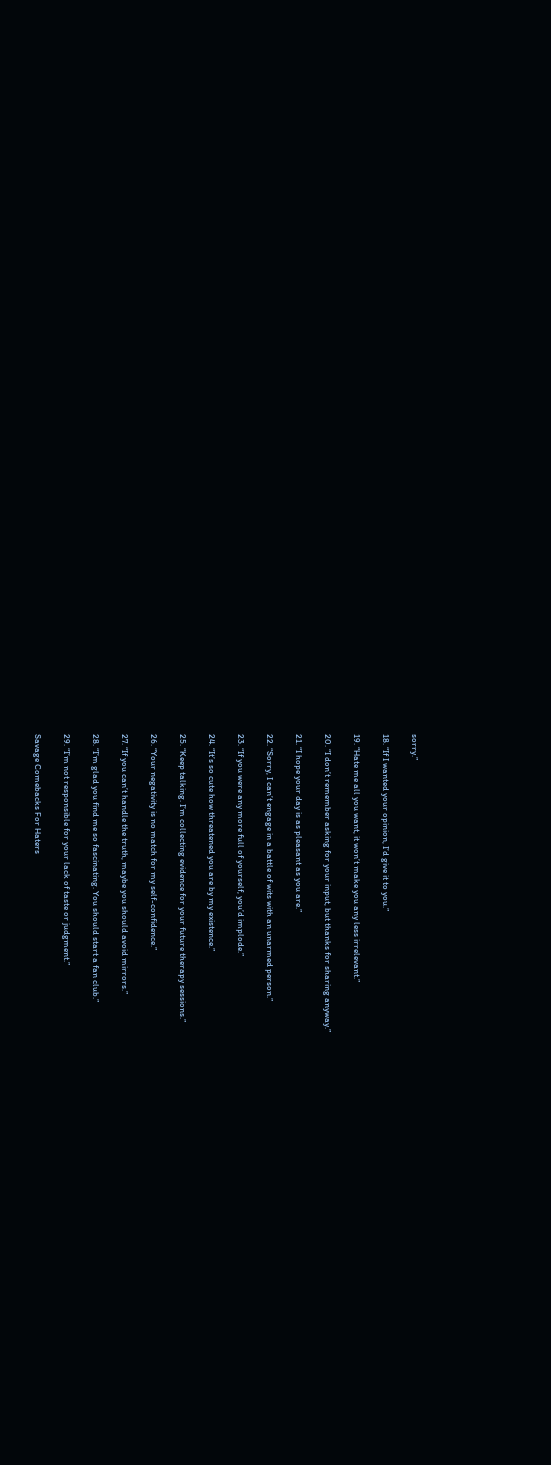sorry.”

18. “If I wanted your opinion, I’d give it to you.”

19. “Hate me all you want, it won’t make you any less irrelevant.”

20. “I don’t remember asking for your input, but thanks for sharing anyway.”

21. “I hope your day is as pleasant as you are.”

22. “Sorry, I can’t engage in a battle of wits with an unarmed person.”

23. “If you were any more full of yourself, you’d implode.”

24. “It’s so cute how threatened you are by my existence.”

25. “Keep talking. I’m collecting evidence for your future therapy sessions.”

26. “Your negativity is no match for my self-confidence.”

27. “If you can’t handle the truth, maybe you should avoid mirrors.”

28. “I’m glad you find me so fascinating. You should start a fan club.”

29. “I’m not responsible for your lack of taste or judgment.”

Savage Comebacks For Haters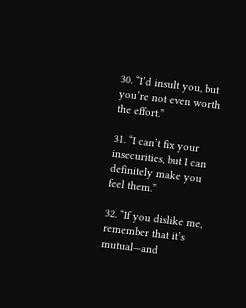30. “I’d insult you, but you’re not even worth the effort.”

31. “I can’t fix your insecurities, but I can definitely make you feel them.”

32. “If you dislike me, remember that it’s mutual—and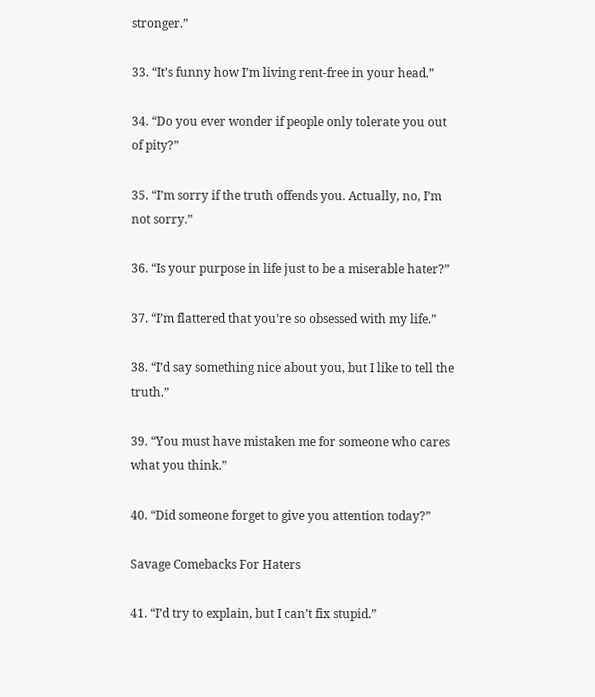stronger.”

33. “It’s funny how I’m living rent-free in your head.”

34. “Do you ever wonder if people only tolerate you out of pity?”

35. “I’m sorry if the truth offends you. Actually, no, I’m not sorry.”

36. “Is your purpose in life just to be a miserable hater?”

37. “I’m flattered that you’re so obsessed with my life.”

38. “I’d say something nice about you, but I like to tell the truth.”

39. “You must have mistaken me for someone who cares what you think.”

40. “Did someone forget to give you attention today?”

Savage Comebacks For Haters

41. “I’d try to explain, but I can’t fix stupid.”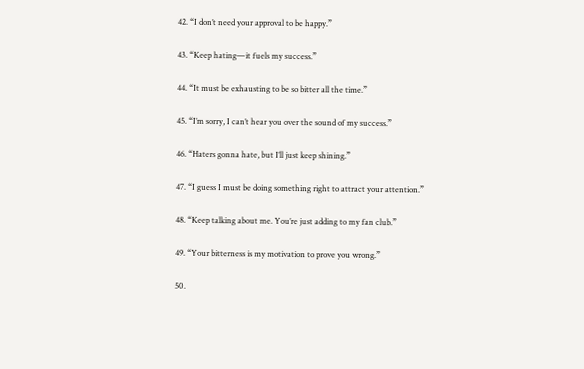42. “I don’t need your approval to be happy.”

43. “Keep hating—it fuels my success.”

44. “It must be exhausting to be so bitter all the time.”

45. “I’m sorry, I can’t hear you over the sound of my success.”

46. “Haters gonna hate, but I’ll just keep shining.”

47. “I guess I must be doing something right to attract your attention.”

48. “Keep talking about me. You’re just adding to my fan club.”

49. “Your bitterness is my motivation to prove you wrong.”

50.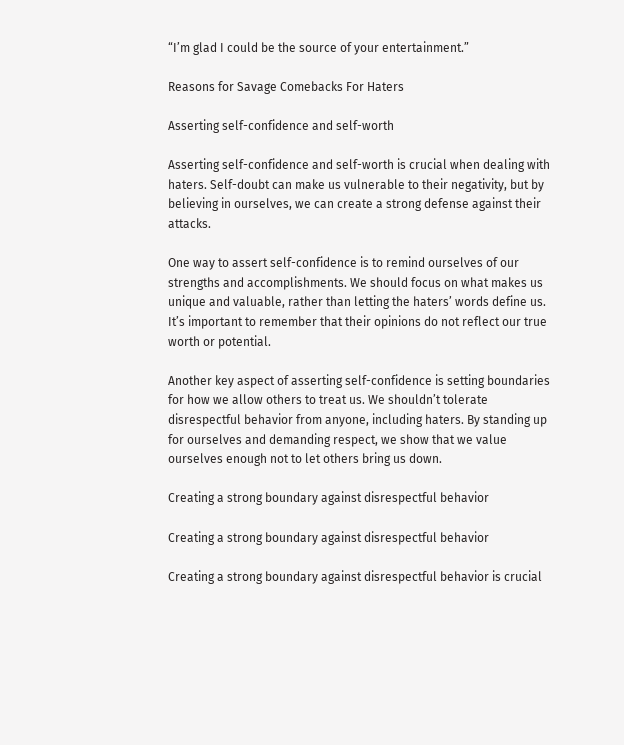“I’m glad I could be the source of your entertainment.”

Reasons for Savage Comebacks For Haters

Asserting self-confidence and self-worth

Asserting self-confidence and self-worth is crucial when dealing with haters. Self-doubt can make us vulnerable to their negativity, but by believing in ourselves, we can create a strong defense against their attacks.

One way to assert self-confidence is to remind ourselves of our strengths and accomplishments. We should focus on what makes us unique and valuable, rather than letting the haters’ words define us. It’s important to remember that their opinions do not reflect our true worth or potential.

Another key aspect of asserting self-confidence is setting boundaries for how we allow others to treat us. We shouldn’t tolerate disrespectful behavior from anyone, including haters. By standing up for ourselves and demanding respect, we show that we value ourselves enough not to let others bring us down.

Creating a strong boundary against disrespectful behavior

Creating a strong boundary against disrespectful behavior

Creating a strong boundary against disrespectful behavior is crucial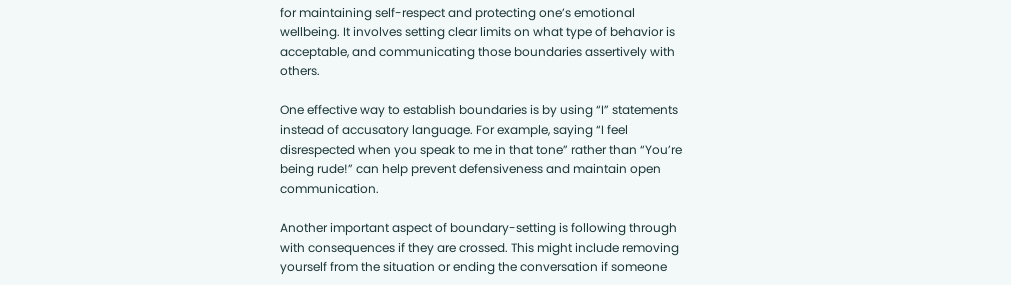for maintaining self-respect and protecting one’s emotional wellbeing. It involves setting clear limits on what type of behavior is acceptable, and communicating those boundaries assertively with others.

One effective way to establish boundaries is by using “I” statements instead of accusatory language. For example, saying “I feel disrespected when you speak to me in that tone” rather than “You’re being rude!” can help prevent defensiveness and maintain open communication.

Another important aspect of boundary-setting is following through with consequences if they are crossed. This might include removing yourself from the situation or ending the conversation if someone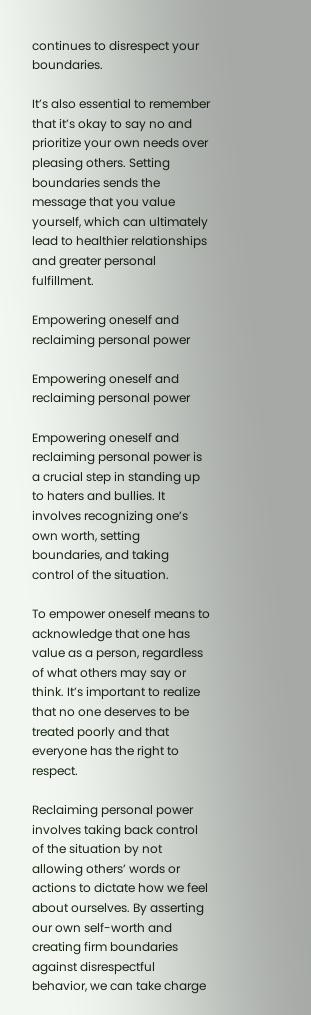continues to disrespect your boundaries.

It’s also essential to remember that it’s okay to say no and prioritize your own needs over pleasing others. Setting boundaries sends the message that you value yourself, which can ultimately lead to healthier relationships and greater personal fulfillment.

Empowering oneself and reclaiming personal power

Empowering oneself and reclaiming personal power

Empowering oneself and reclaiming personal power is a crucial step in standing up to haters and bullies. It involves recognizing one’s own worth, setting boundaries, and taking control of the situation.

To empower oneself means to acknowledge that one has value as a person, regardless of what others may say or think. It’s important to realize that no one deserves to be treated poorly and that everyone has the right to respect.

Reclaiming personal power involves taking back control of the situation by not allowing others’ words or actions to dictate how we feel about ourselves. By asserting our own self-worth and creating firm boundaries against disrespectful behavior, we can take charge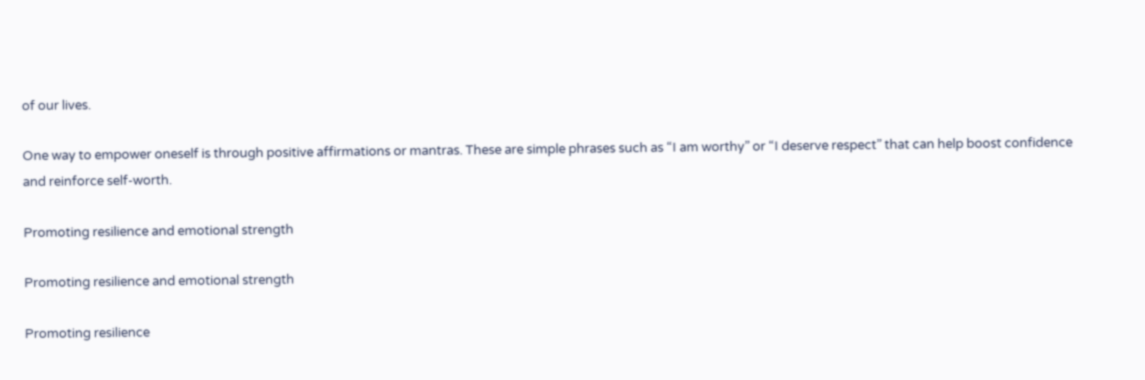of our lives.

One way to empower oneself is through positive affirmations or mantras. These are simple phrases such as “I am worthy” or “I deserve respect” that can help boost confidence and reinforce self-worth.

Promoting resilience and emotional strength

Promoting resilience and emotional strength

Promoting resilience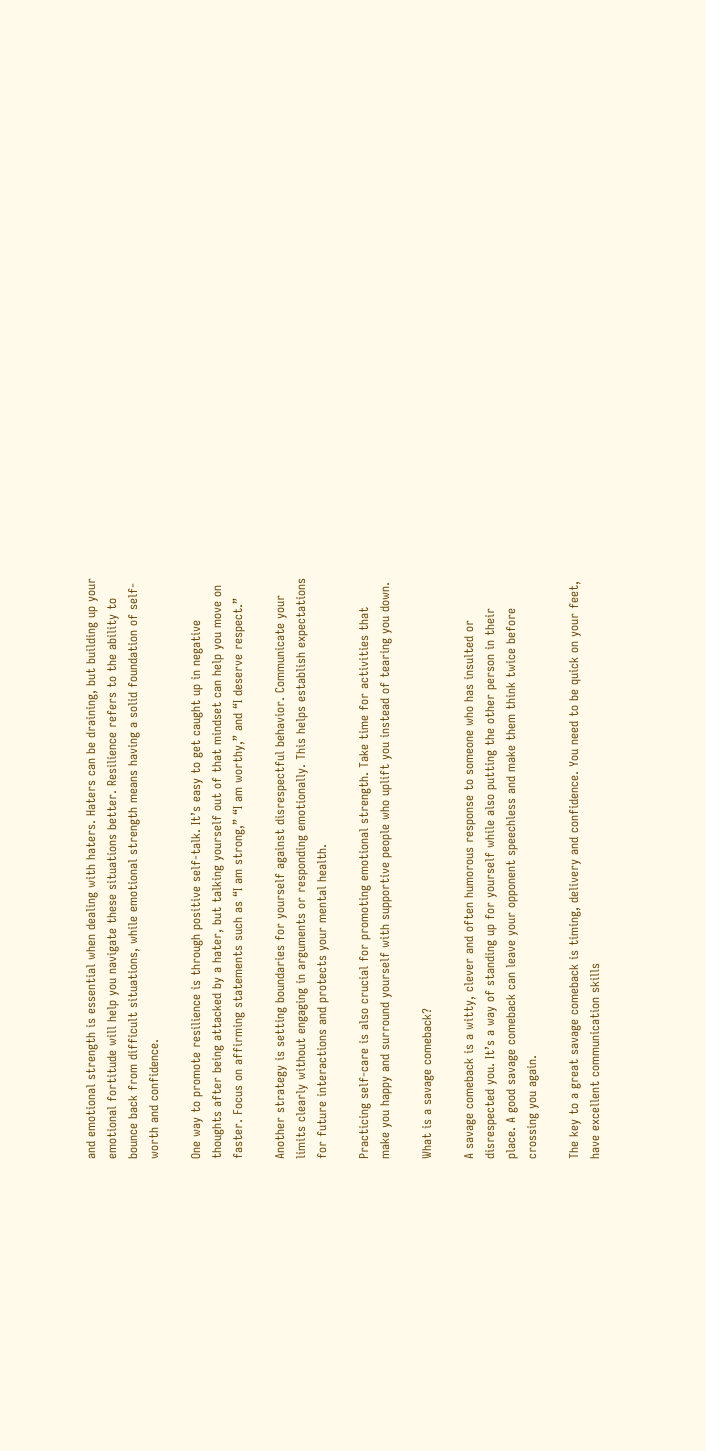and emotional strength is essential when dealing with haters. Haters can be draining, but building up your emotional fortitude will help you navigate these situations better. Resilience refers to the ability to bounce back from difficult situations, while emotional strength means having a solid foundation of self-worth and confidence.

One way to promote resilience is through positive self-talk. It’s easy to get caught up in negative thoughts after being attacked by a hater, but talking yourself out of that mindset can help you move on faster. Focus on affirming statements such as “I am strong,” “I am worthy,” and “I deserve respect.”

Another strategy is setting boundaries for yourself against disrespectful behavior. Communicate your limits clearly without engaging in arguments or responding emotionally. This helps establish expectations for future interactions and protects your mental health.

Practicing self-care is also crucial for promoting emotional strength. Take time for activities that make you happy and surround yourself with supportive people who uplift you instead of tearing you down.

What is a savage comeback?

A savage comeback is a witty, clever and often humorous response to someone who has insulted or disrespected you. It’s a way of standing up for yourself while also putting the other person in their place. A good savage comeback can leave your opponent speechless and make them think twice before crossing you again.

The key to a great savage comeback is timing, delivery and confidence. You need to be quick on your feet, have excellent communication skills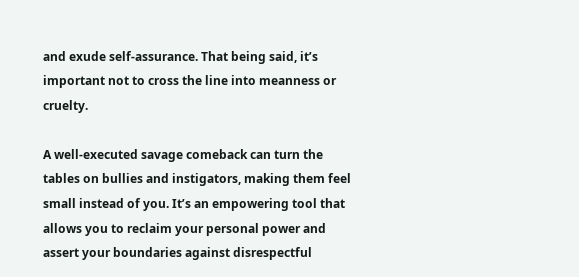and exude self-assurance. That being said, it’s important not to cross the line into meanness or cruelty.

A well-executed savage comeback can turn the tables on bullies and instigators, making them feel small instead of you. It’s an empowering tool that allows you to reclaim your personal power and assert your boundaries against disrespectful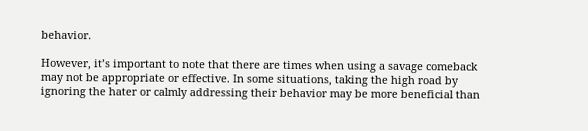behavior.

However, it’s important to note that there are times when using a savage comeback may not be appropriate or effective. In some situations, taking the high road by ignoring the hater or calmly addressing their behavior may be more beneficial than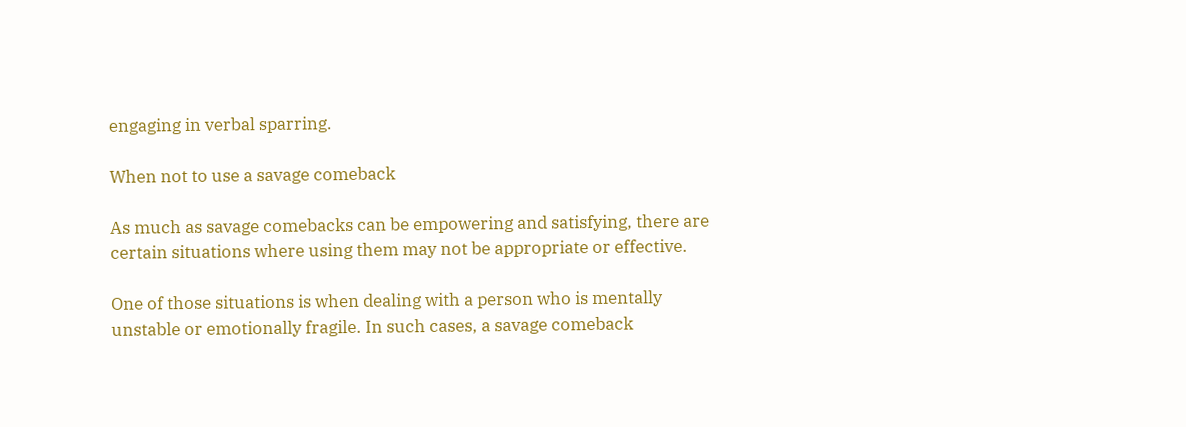engaging in verbal sparring.

When not to use a savage comeback

As much as savage comebacks can be empowering and satisfying, there are certain situations where using them may not be appropriate or effective.

One of those situations is when dealing with a person who is mentally unstable or emotionally fragile. In such cases, a savage comeback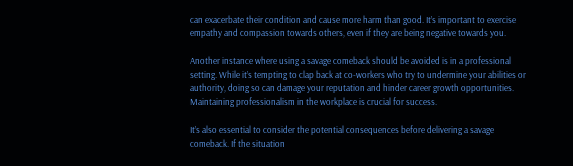can exacerbate their condition and cause more harm than good. It’s important to exercise empathy and compassion towards others, even if they are being negative towards you.

Another instance where using a savage comeback should be avoided is in a professional setting. While it’s tempting to clap back at co-workers who try to undermine your abilities or authority, doing so can damage your reputation and hinder career growth opportunities. Maintaining professionalism in the workplace is crucial for success.

It’s also essential to consider the potential consequences before delivering a savage comeback. If the situation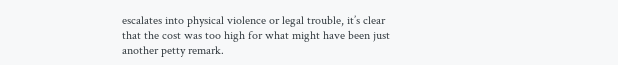escalates into physical violence or legal trouble, it’s clear that the cost was too high for what might have been just another petty remark.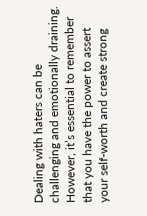Dealing with haters can be challenging and emotionally draining. However, it’s essential to remember that you have the power to assert your self-worth and create strong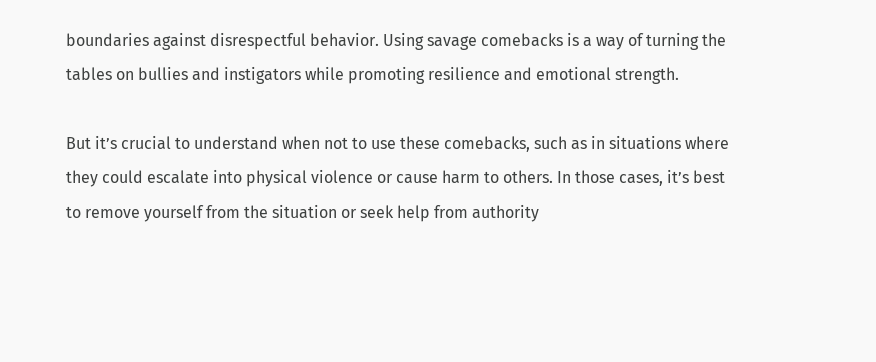boundaries against disrespectful behavior. Using savage comebacks is a way of turning the tables on bullies and instigators while promoting resilience and emotional strength.

But it’s crucial to understand when not to use these comebacks, such as in situations where they could escalate into physical violence or cause harm to others. In those cases, it’s best to remove yourself from the situation or seek help from authority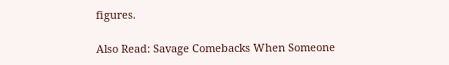figures.

Also Read: Savage Comebacks When Someone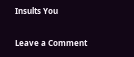Insults You

Leave a Comment